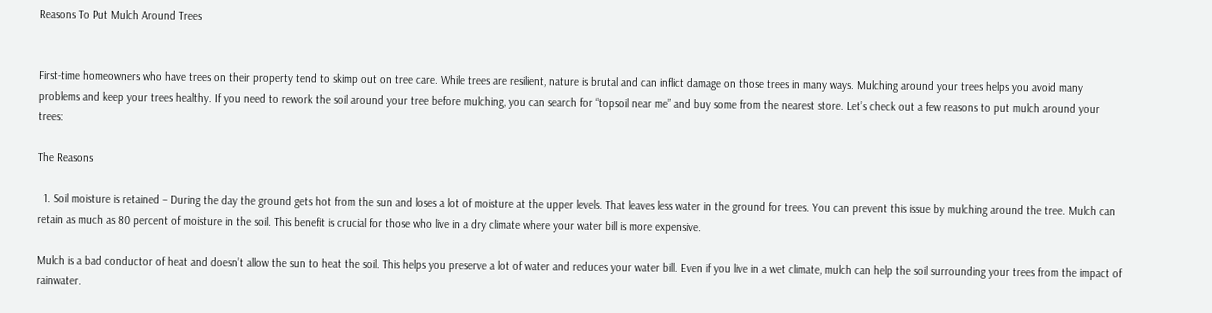Reasons To Put Mulch Around Trees


First-time homeowners who have trees on their property tend to skimp out on tree care. While trees are resilient, nature is brutal and can inflict damage on those trees in many ways. Mulching around your trees helps you avoid many problems and keep your trees healthy. If you need to rework the soil around your tree before mulching, you can search for “topsoil near me” and buy some from the nearest store. Let’s check out a few reasons to put mulch around your trees:

The Reasons

  1. Soil moisture is retained – During the day the ground gets hot from the sun and loses a lot of moisture at the upper levels. That leaves less water in the ground for trees. You can prevent this issue by mulching around the tree. Mulch can retain as much as 80 percent of moisture in the soil. This benefit is crucial for those who live in a dry climate where your water bill is more expensive.

Mulch is a bad conductor of heat and doesn’t allow the sun to heat the soil. This helps you preserve a lot of water and reduces your water bill. Even if you live in a wet climate, mulch can help the soil surrounding your trees from the impact of rainwater.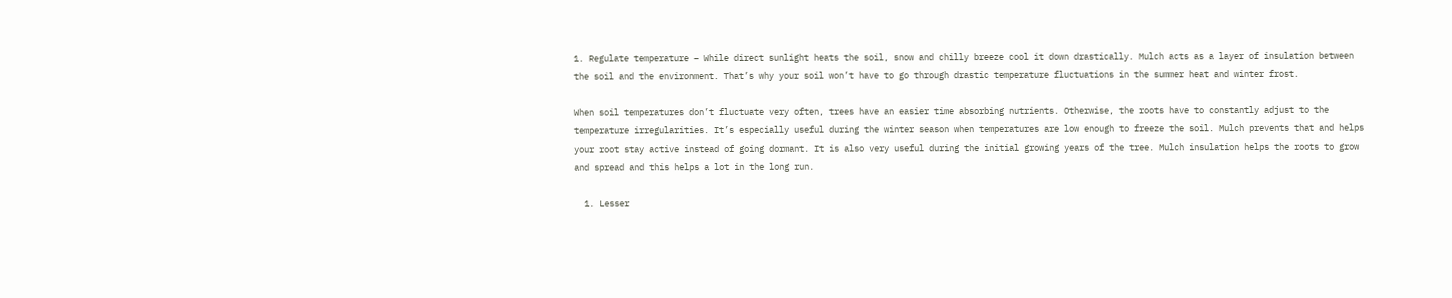1. Regulate temperature – While direct sunlight heats the soil, snow and chilly breeze cool it down drastically. Mulch acts as a layer of insulation between the soil and the environment. That’s why your soil won’t have to go through drastic temperature fluctuations in the summer heat and winter frost.

When soil temperatures don’t fluctuate very often, trees have an easier time absorbing nutrients. Otherwise, the roots have to constantly adjust to the temperature irregularities. It’s especially useful during the winter season when temperatures are low enough to freeze the soil. Mulch prevents that and helps your root stay active instead of going dormant. It is also very useful during the initial growing years of the tree. Mulch insulation helps the roots to grow and spread and this helps a lot in the long run.

  1. Lesser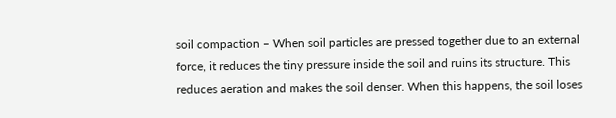soil compaction – When soil particles are pressed together due to an external force, it reduces the tiny pressure inside the soil and ruins its structure. This reduces aeration and makes the soil denser. When this happens, the soil loses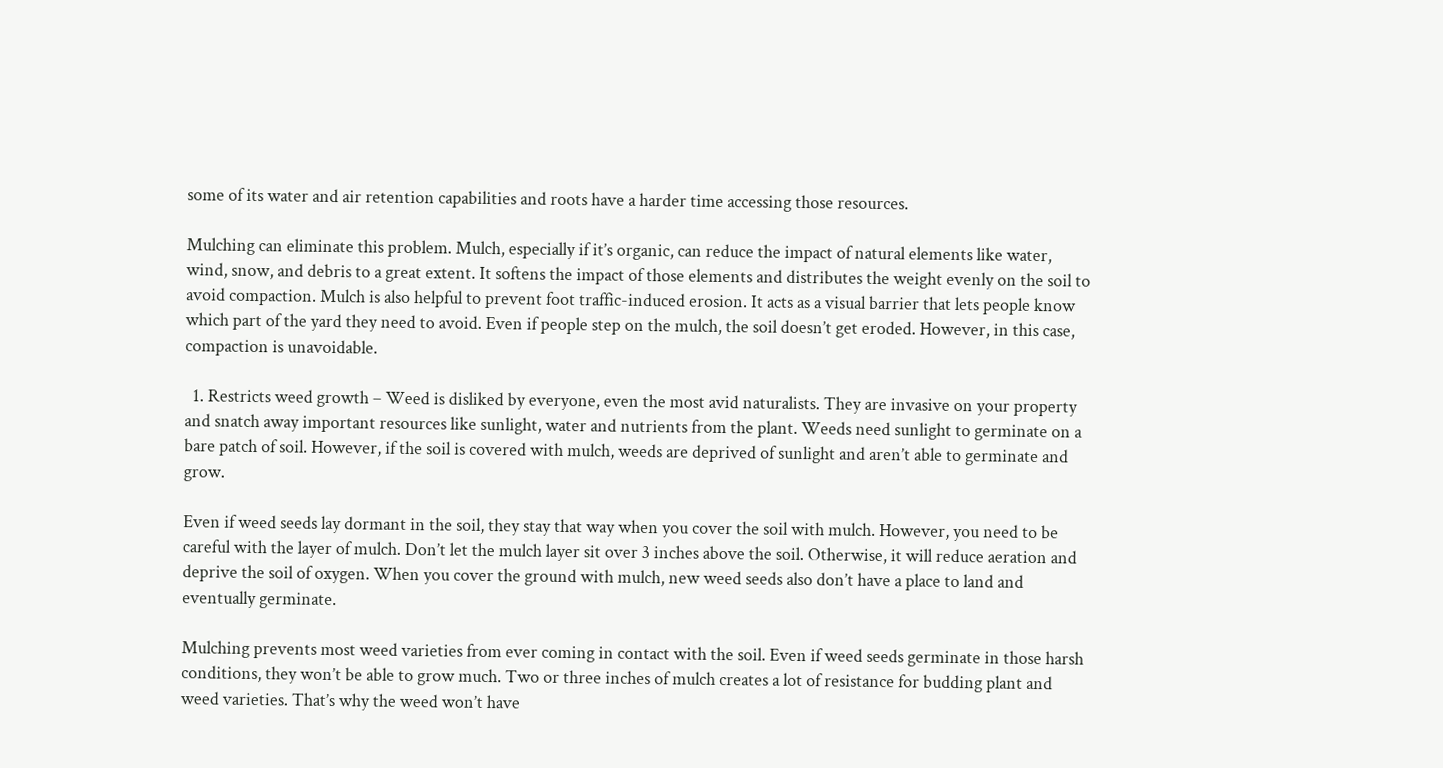some of its water and air retention capabilities and roots have a harder time accessing those resources.

Mulching can eliminate this problem. Mulch, especially if it’s organic, can reduce the impact of natural elements like water, wind, snow, and debris to a great extent. It softens the impact of those elements and distributes the weight evenly on the soil to avoid compaction. Mulch is also helpful to prevent foot traffic-induced erosion. It acts as a visual barrier that lets people know which part of the yard they need to avoid. Even if people step on the mulch, the soil doesn’t get eroded. However, in this case, compaction is unavoidable.

  1. Restricts weed growth – Weed is disliked by everyone, even the most avid naturalists. They are invasive on your property and snatch away important resources like sunlight, water and nutrients from the plant. Weeds need sunlight to germinate on a bare patch of soil. However, if the soil is covered with mulch, weeds are deprived of sunlight and aren’t able to germinate and grow.

Even if weed seeds lay dormant in the soil, they stay that way when you cover the soil with mulch. However, you need to be careful with the layer of mulch. Don’t let the mulch layer sit over 3 inches above the soil. Otherwise, it will reduce aeration and deprive the soil of oxygen. When you cover the ground with mulch, new weed seeds also don’t have a place to land and eventually germinate.

Mulching prevents most weed varieties from ever coming in contact with the soil. Even if weed seeds germinate in those harsh conditions, they won’t be able to grow much. Two or three inches of mulch creates a lot of resistance for budding plant and weed varieties. That’s why the weed won’t have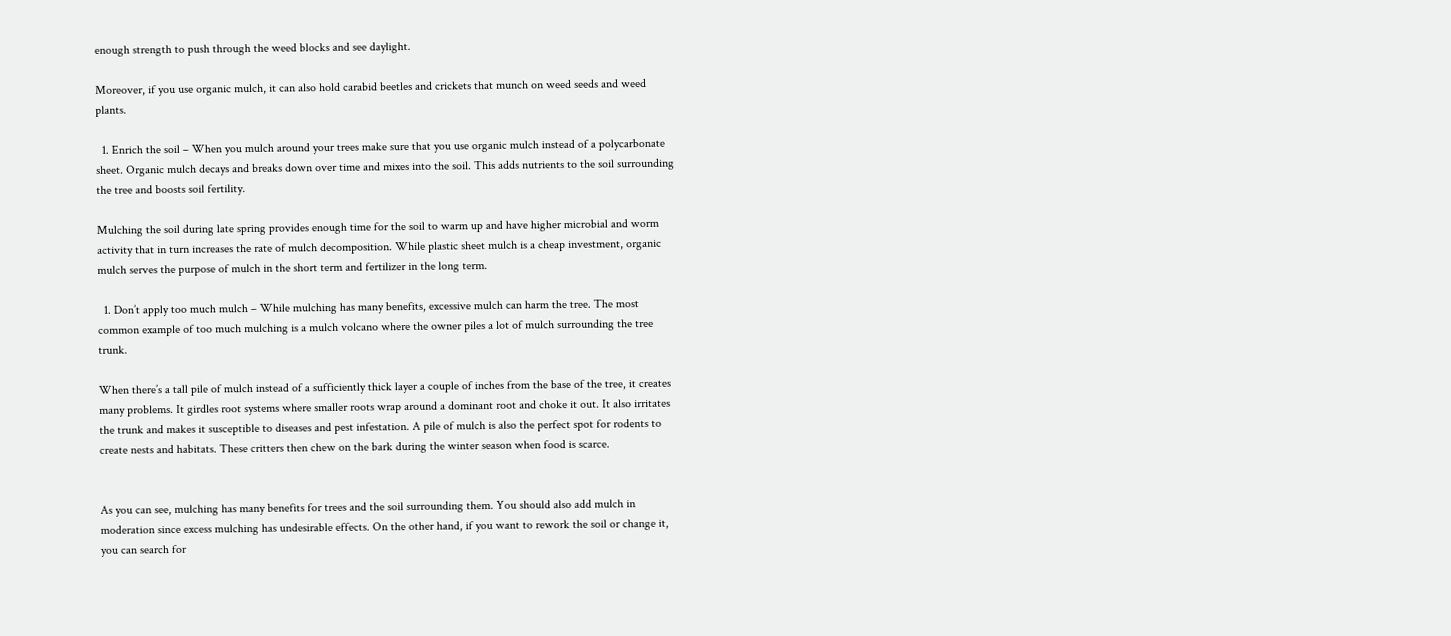enough strength to push through the weed blocks and see daylight.

Moreover, if you use organic mulch, it can also hold carabid beetles and crickets that munch on weed seeds and weed plants.

  1. Enrich the soil – When you mulch around your trees make sure that you use organic mulch instead of a polycarbonate sheet. Organic mulch decays and breaks down over time and mixes into the soil. This adds nutrients to the soil surrounding the tree and boosts soil fertility.

Mulching the soil during late spring provides enough time for the soil to warm up and have higher microbial and worm activity that in turn increases the rate of mulch decomposition. While plastic sheet mulch is a cheap investment, organic mulch serves the purpose of mulch in the short term and fertilizer in the long term.

  1. Don’t apply too much mulch – While mulching has many benefits, excessive mulch can harm the tree. The most common example of too much mulching is a mulch volcano where the owner piles a lot of mulch surrounding the tree trunk.

When there’s a tall pile of mulch instead of a sufficiently thick layer a couple of inches from the base of the tree, it creates many problems. It girdles root systems where smaller roots wrap around a dominant root and choke it out. It also irritates the trunk and makes it susceptible to diseases and pest infestation. A pile of mulch is also the perfect spot for rodents to create nests and habitats. These critters then chew on the bark during the winter season when food is scarce.


As you can see, mulching has many benefits for trees and the soil surrounding them. You should also add mulch in moderation since excess mulching has undesirable effects. On the other hand, if you want to rework the soil or change it, you can search for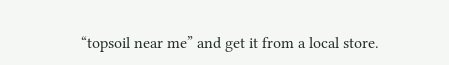“topsoil near me” and get it from a local store.